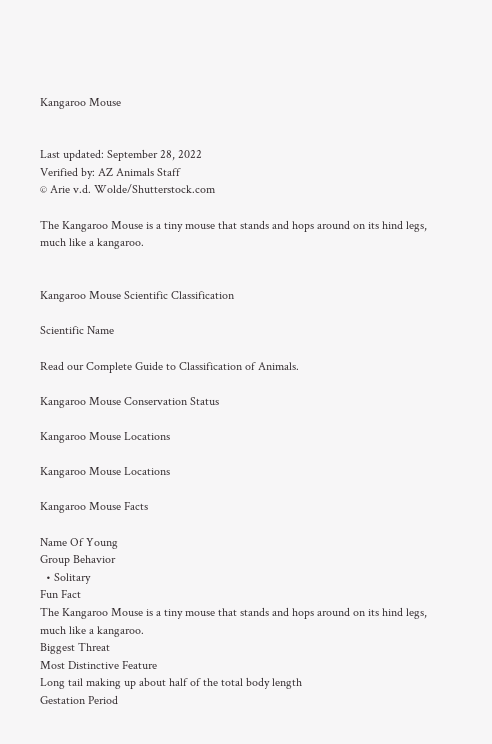Kangaroo Mouse


Last updated: September 28, 2022
Verified by: AZ Animals Staff
© Arie v.d. Wolde/Shutterstock.com

The Kangaroo Mouse is a tiny mouse that stands and hops around on its hind legs, much like a kangaroo.


Kangaroo Mouse Scientific Classification

Scientific Name

Read our Complete Guide to Classification of Animals.

Kangaroo Mouse Conservation Status

Kangaroo Mouse Locations

Kangaroo Mouse Locations

Kangaroo Mouse Facts

Name Of Young
Group Behavior
  • Solitary
Fun Fact
The Kangaroo Mouse is a tiny mouse that stands and hops around on its hind legs, much like a kangaroo.
Biggest Threat
Most Distinctive Feature
Long tail making up about half of the total body length
Gestation Period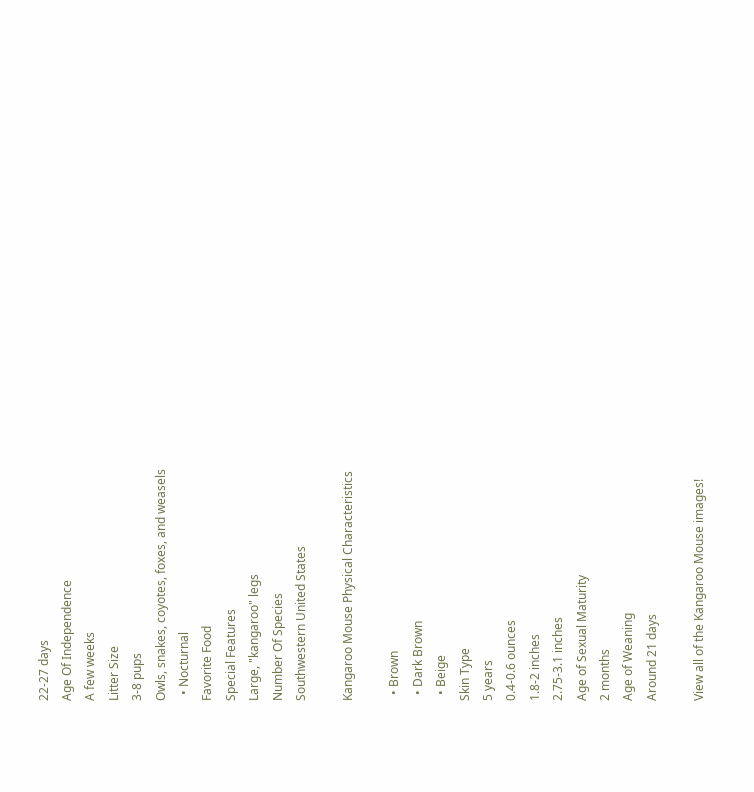22-27 days
Age Of Independence
A few weeks
Litter Size
3-8 pups
Owls, snakes, coyotes, foxes, and weasels
  • Nocturnal
Favorite Food
Special Features
Large, "kangaroo" legs
Number Of Species
Southwestern United States

Kangaroo Mouse Physical Characteristics

  • Brown
  • Dark Brown
  • Beige
Skin Type
5 years
0.4-0.6 ounces
1.8-2 inches
2.75-3.1 inches
Age of Sexual Maturity
2 months
Age of Weaning
Around 21 days

View all of the Kangaroo Mouse images!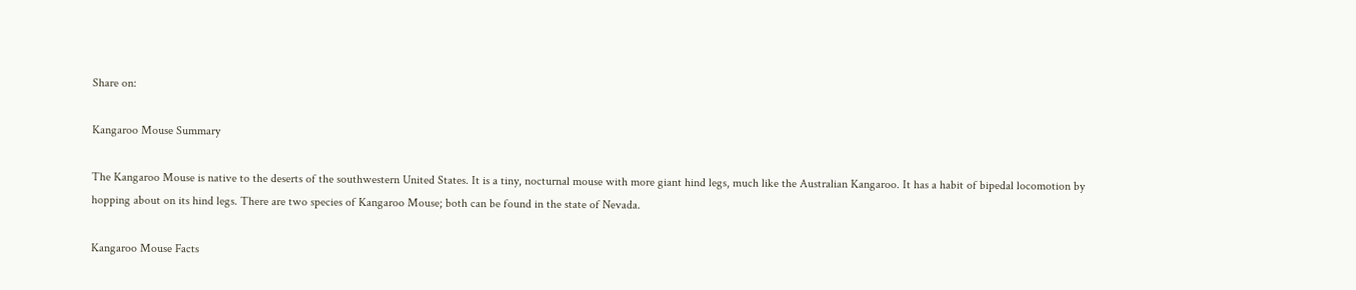Share on:

Kangaroo Mouse Summary

The Kangaroo Mouse is native to the deserts of the southwestern United States. It is a tiny, nocturnal mouse with more giant hind legs, much like the Australian Kangaroo. It has a habit of bipedal locomotion by hopping about on its hind legs. There are two species of Kangaroo Mouse; both can be found in the state of Nevada.

Kangaroo Mouse Facts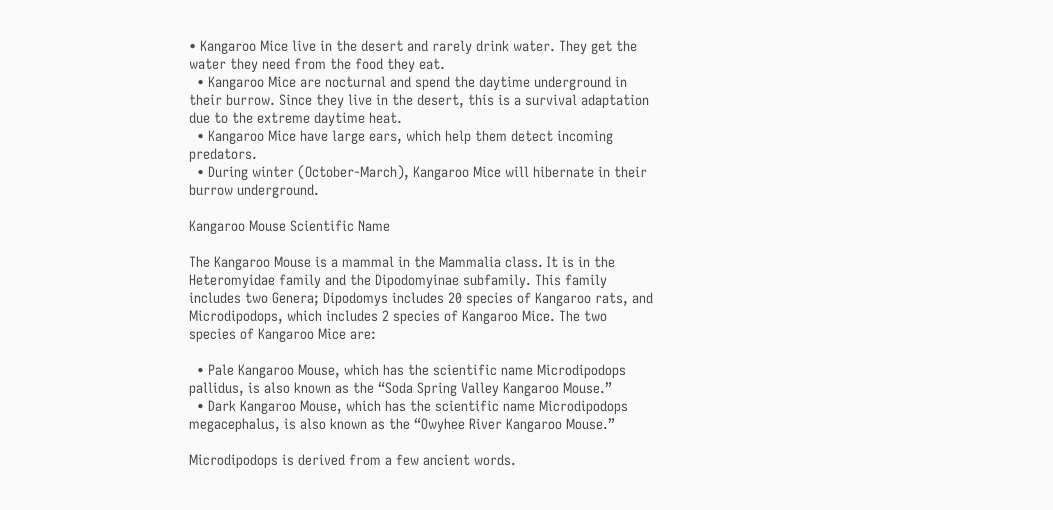• Kangaroo Mice live in the desert and rarely drink water. They get the water they need from the food they eat.
  • Kangaroo Mice are nocturnal and spend the daytime underground in their burrow. Since they live in the desert, this is a survival adaptation due to the extreme daytime heat.
  • Kangaroo Mice have large ears, which help them detect incoming predators.
  • During winter (October-March), Kangaroo Mice will hibernate in their burrow underground.

Kangaroo Mouse Scientific Name

The Kangaroo Mouse is a mammal in the Mammalia class. It is in the Heteromyidae family and the Dipodomyinae subfamily. This family includes two Genera; Dipodomys includes 20 species of Kangaroo rats, and Microdipodops, which includes 2 species of Kangaroo Mice. The two species of Kangaroo Mice are:

  • Pale Kangaroo Mouse, which has the scientific name Microdipodops pallidus, is also known as the “Soda Spring Valley Kangaroo Mouse.”
  • Dark Kangaroo Mouse, which has the scientific name Microdipodops megacephalus, is also known as the “Owyhee River Kangaroo Mouse.”

Microdipodops is derived from a few ancient words.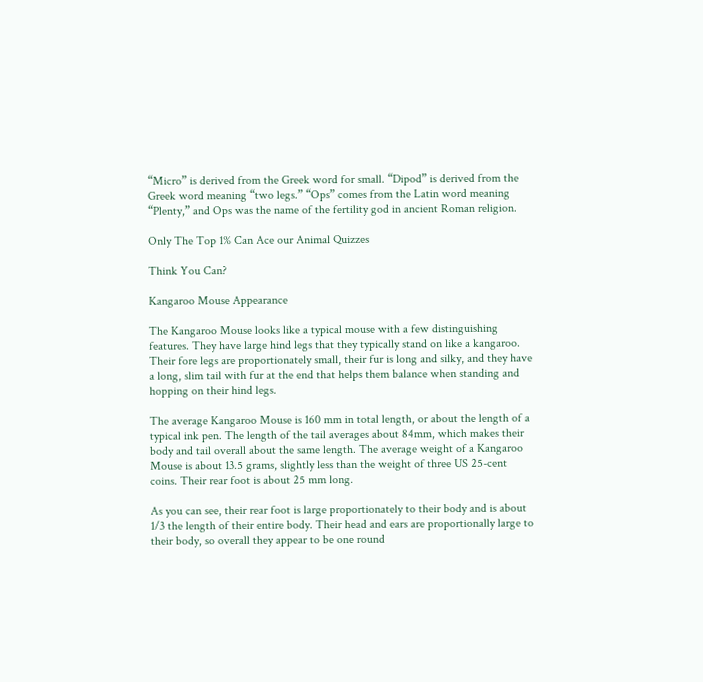“Micro” is derived from the Greek word for small. “Dipod” is derived from the Greek word meaning “two legs.” “Ops” comes from the Latin word meaning “Plenty,” and Ops was the name of the fertility god in ancient Roman religion.

Only The Top 1% Can Ace our Animal Quizzes

Think You Can?

Kangaroo Mouse Appearance

The Kangaroo Mouse looks like a typical mouse with a few distinguishing features. They have large hind legs that they typically stand on like a kangaroo. Their fore legs are proportionately small, their fur is long and silky, and they have a long, slim tail with fur at the end that helps them balance when standing and hopping on their hind legs.

The average Kangaroo Mouse is 160 mm in total length, or about the length of a typical ink pen. The length of the tail averages about 84mm, which makes their body and tail overall about the same length. The average weight of a Kangaroo Mouse is about 13.5 grams, slightly less than the weight of three US 25-cent coins. Their rear foot is about 25 mm long.

As you can see, their rear foot is large proportionately to their body and is about 1/3 the length of their entire body. Their head and ears are proportionally large to their body, so overall they appear to be one round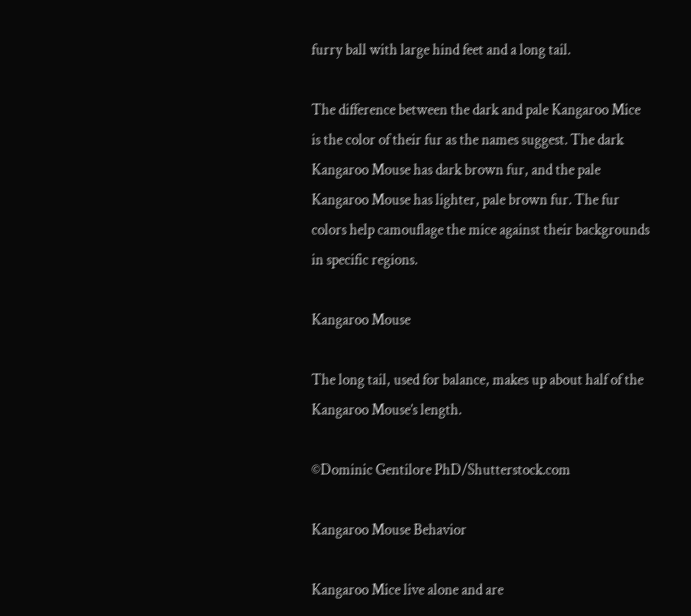furry ball with large hind feet and a long tail.

The difference between the dark and pale Kangaroo Mice is the color of their fur as the names suggest. The dark Kangaroo Mouse has dark brown fur, and the pale Kangaroo Mouse has lighter, pale brown fur. The fur colors help camouflage the mice against their backgrounds in specific regions.

Kangaroo Mouse

The long tail, used for balance, makes up about half of the Kangaroo Mouse’s length.

©Dominic Gentilore PhD/Shutterstock.com

Kangaroo Mouse Behavior

Kangaroo Mice live alone and are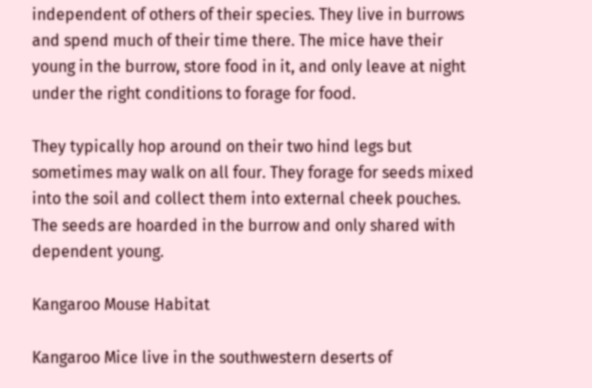independent of others of their species. They live in burrows and spend much of their time there. The mice have their young in the burrow, store food in it, and only leave at night under the right conditions to forage for food.

They typically hop around on their two hind legs but sometimes may walk on all four. They forage for seeds mixed into the soil and collect them into external cheek pouches. The seeds are hoarded in the burrow and only shared with dependent young.

Kangaroo Mouse Habitat

Kangaroo Mice live in the southwestern deserts of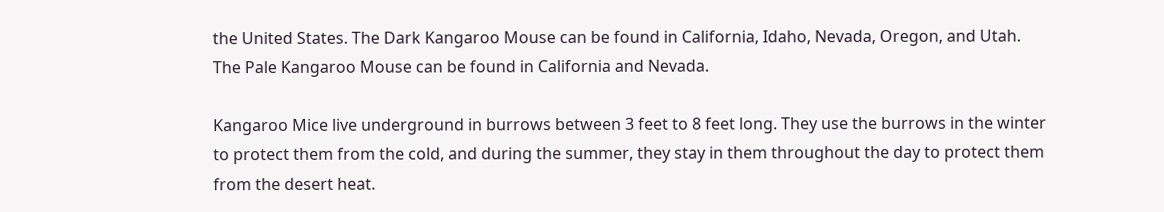the United States. The Dark Kangaroo Mouse can be found in California, Idaho, Nevada, Oregon, and Utah. The Pale Kangaroo Mouse can be found in California and Nevada.

Kangaroo Mice live underground in burrows between 3 feet to 8 feet long. They use the burrows in the winter to protect them from the cold, and during the summer, they stay in them throughout the day to protect them from the desert heat.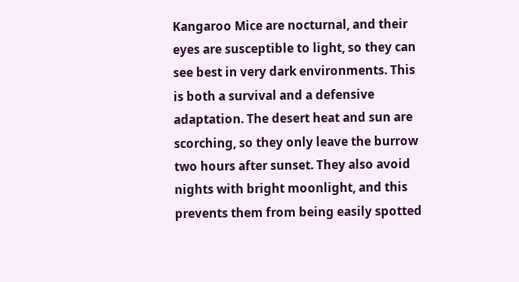Kangaroo Mice are nocturnal, and their eyes are susceptible to light, so they can see best in very dark environments. This is both a survival and a defensive adaptation. The desert heat and sun are scorching, so they only leave the burrow two hours after sunset. They also avoid nights with bright moonlight, and this prevents them from being easily spotted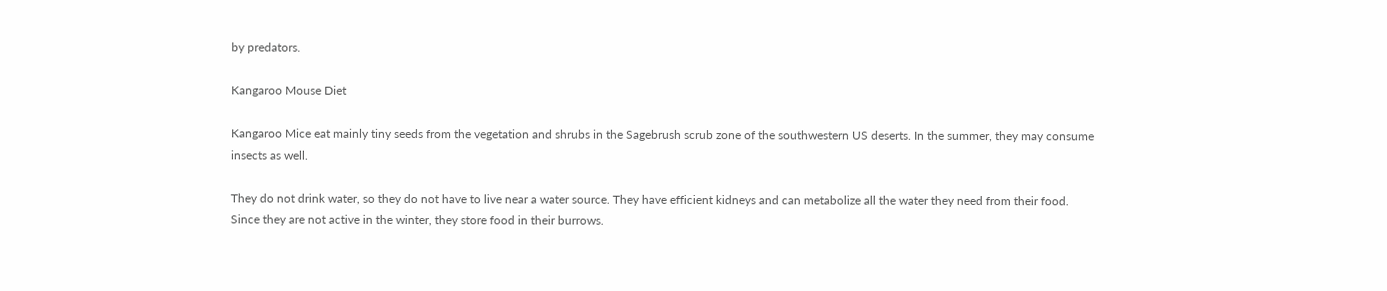by predators.

Kangaroo Mouse Diet

Kangaroo Mice eat mainly tiny seeds from the vegetation and shrubs in the Sagebrush scrub zone of the southwestern US deserts. In the summer, they may consume insects as well.

They do not drink water, so they do not have to live near a water source. They have efficient kidneys and can metabolize all the water they need from their food. Since they are not active in the winter, they store food in their burrows.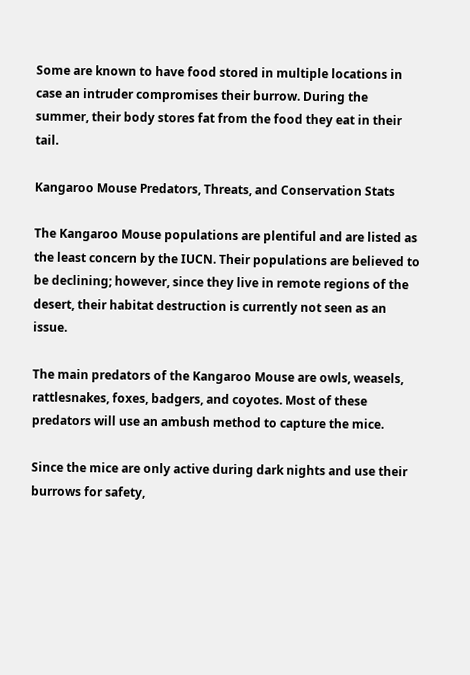Some are known to have food stored in multiple locations in case an intruder compromises their burrow. During the summer, their body stores fat from the food they eat in their tail.

Kangaroo Mouse Predators, Threats, and Conservation Stats

The Kangaroo Mouse populations are plentiful and are listed as the least concern by the IUCN. Their populations are believed to be declining; however, since they live in remote regions of the desert, their habitat destruction is currently not seen as an issue.

The main predators of the Kangaroo Mouse are owls, weasels, rattlesnakes, foxes, badgers, and coyotes. Most of these predators will use an ambush method to capture the mice.

Since the mice are only active during dark nights and use their burrows for safety,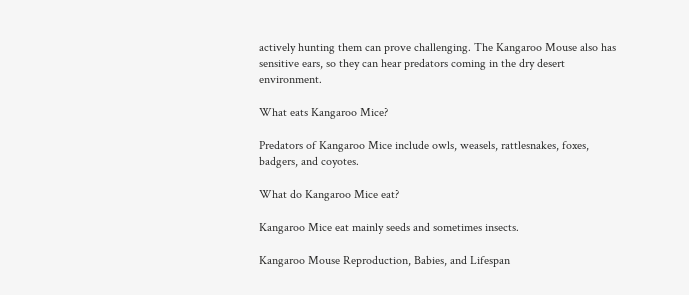actively hunting them can prove challenging. The Kangaroo Mouse also has sensitive ears, so they can hear predators coming in the dry desert environment.

What eats Kangaroo Mice?

Predators of Kangaroo Mice include owls, weasels, rattlesnakes, foxes, badgers, and coyotes.

What do Kangaroo Mice eat?

Kangaroo Mice eat mainly seeds and sometimes insects.

Kangaroo Mouse Reproduction, Babies, and Lifespan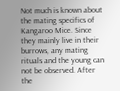Not much is known about the mating specifics of Kangaroo Mice. Since they mainly live in their burrows, any mating rituals and the young can not be observed. After the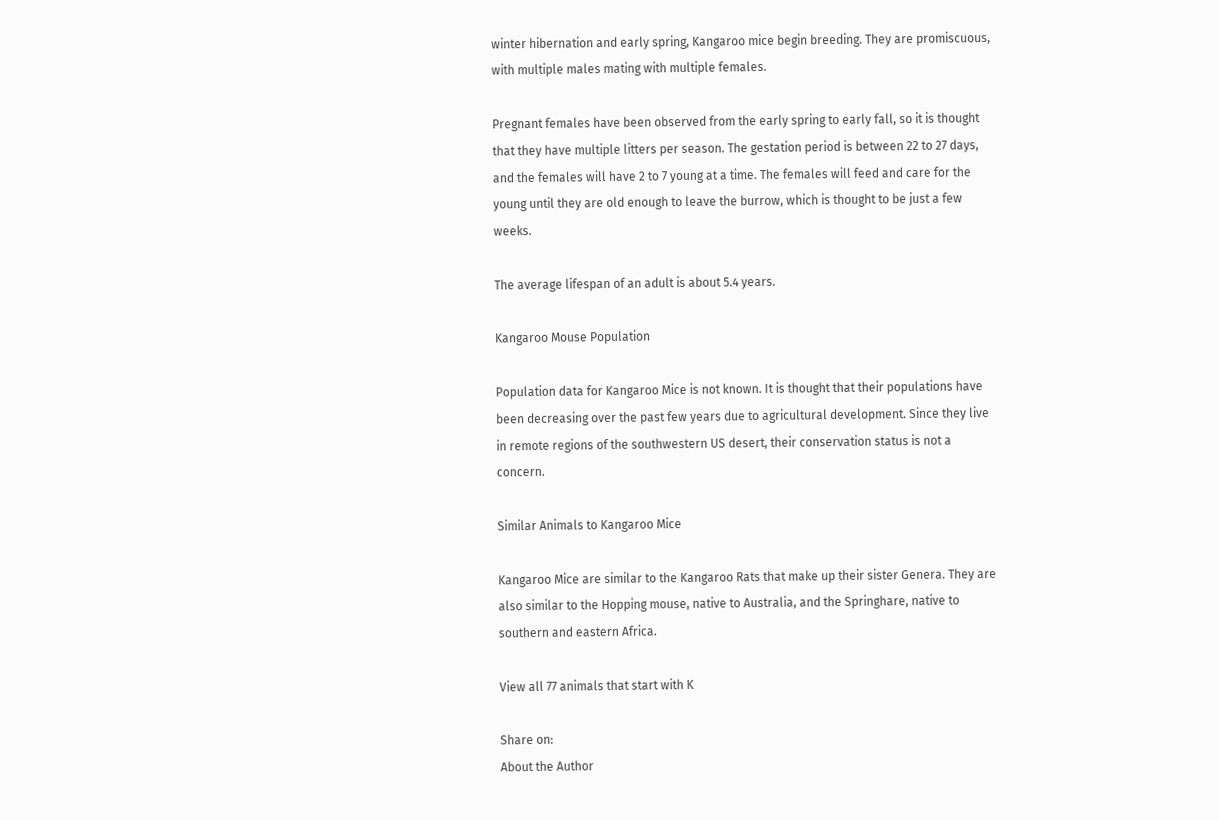winter hibernation and early spring, Kangaroo mice begin breeding. They are promiscuous, with multiple males mating with multiple females.

Pregnant females have been observed from the early spring to early fall, so it is thought that they have multiple litters per season. The gestation period is between 22 to 27 days, and the females will have 2 to 7 young at a time. The females will feed and care for the young until they are old enough to leave the burrow, which is thought to be just a few weeks.

The average lifespan of an adult is about 5.4 years.

Kangaroo Mouse Population

Population data for Kangaroo Mice is not known. It is thought that their populations have been decreasing over the past few years due to agricultural development. Since they live in remote regions of the southwestern US desert, their conservation status is not a concern.

Similar Animals to Kangaroo Mice

Kangaroo Mice are similar to the Kangaroo Rats that make up their sister Genera. They are also similar to the Hopping mouse, native to Australia, and the Springhare, native to southern and eastern Africa.

View all 77 animals that start with K

Share on:
About the Author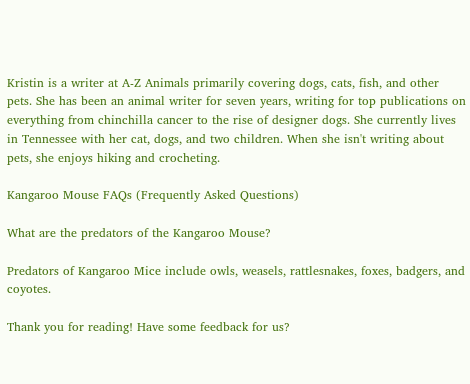Kristin is a writer at A-Z Animals primarily covering dogs, cats, fish, and other pets. She has been an animal writer for seven years, writing for top publications on everything from chinchilla cancer to the rise of designer dogs. She currently lives in Tennessee with her cat, dogs, and two children. When she isn't writing about pets, she enjoys hiking and crocheting.

Kangaroo Mouse FAQs (Frequently Asked Questions)

What are the predators of the Kangaroo Mouse?

Predators of Kangaroo Mice include owls, weasels, rattlesnakes, foxes, badgers, and coyotes.

Thank you for reading! Have some feedback for us?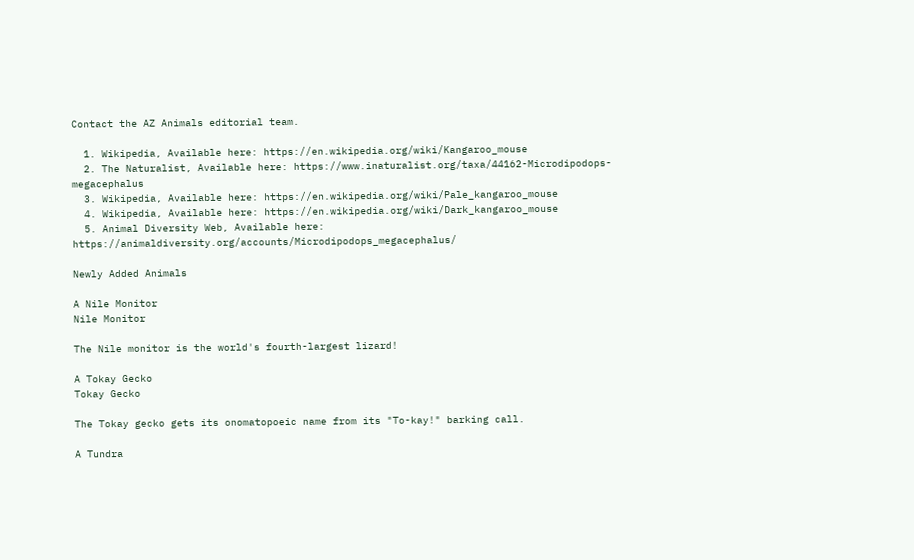Contact the AZ Animals editorial team.

  1. Wikipedia, Available here: https://en.wikipedia.org/wiki/Kangaroo_mouse
  2. The Naturalist, Available here: https://www.inaturalist.org/taxa/44162-Microdipodops-megacephalus
  3. Wikipedia, Available here: https://en.wikipedia.org/wiki/Pale_kangaroo_mouse
  4. Wikipedia, Available here: https://en.wikipedia.org/wiki/Dark_kangaroo_mouse
  5. Animal Diversity Web, Available here: https://animaldiversity.org/accounts/Microdipodops_megacephalus/

Newly Added Animals

A Nile Monitor
Nile Monitor

The Nile monitor is the world's fourth-largest lizard!

A Tokay Gecko
Tokay Gecko

The Tokay gecko gets its onomatopoeic name from its "To-kay!" barking call.

A Tundra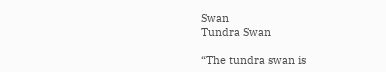Swan
Tundra Swan

“The tundra swan is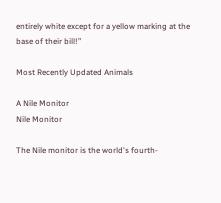entirely white except for a yellow marking at the base of their bill!”

Most Recently Updated Animals

A Nile Monitor
Nile Monitor

The Nile monitor is the world's fourth-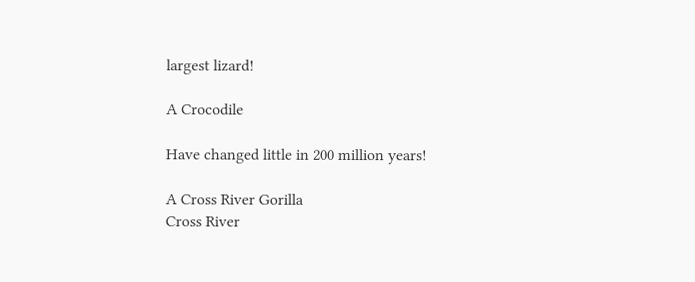largest lizard!

A Crocodile

Have changed little in 200 million years!

A Cross River Gorilla
Cross River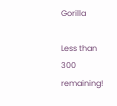Gorilla

Less than 300 remaining!